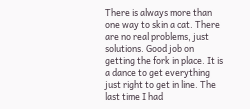There is always more than one way to skin a cat. There are no real problems, just solutions. Good job on getting the fork in place. It is a dance to get everything just right to get in line. The last time I had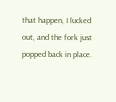that happen, I lucked out, and the fork just popped back in place.